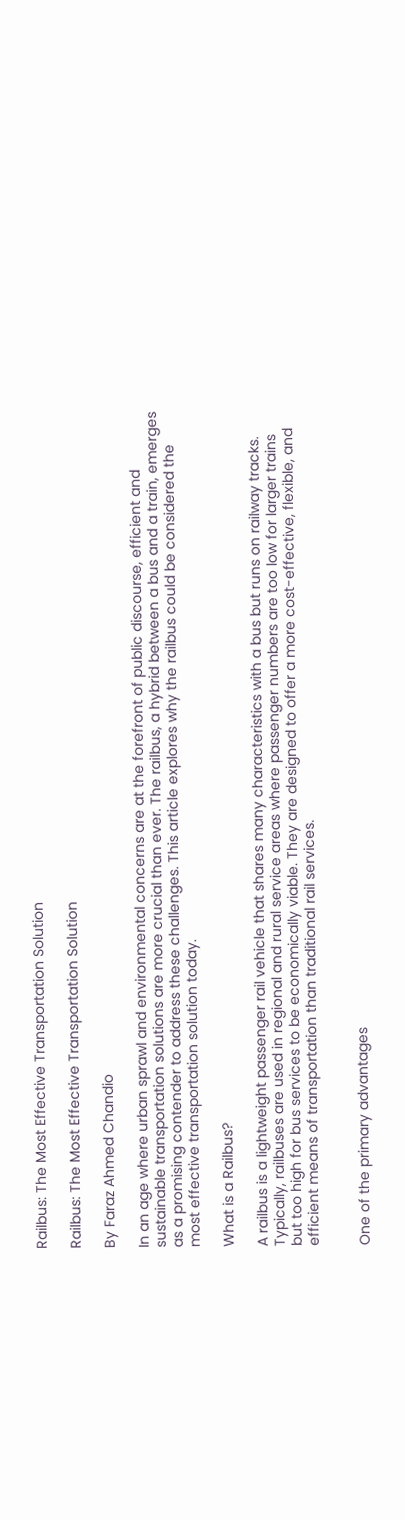Railbus: The Most Effective Transportation Solution

Railbus: The Most Effective Transportation Solution

By Faraz Ahmed Chandio

In an age where urban sprawl and environmental concerns are at the forefront of public discourse, efficient and sustainable transportation solutions are more crucial than ever. The railbus, a hybrid between a bus and a train, emerges as a promising contender to address these challenges. This article explores why the railbus could be considered the most effective transportation solution today.

What is a Railbus?

A railbus is a lightweight passenger rail vehicle that shares many characteristics with a bus but runs on railway tracks. Typically, railbuses are used in regional and rural service areas where passenger numbers are too low for larger trains but too high for bus services to be economically viable. They are designed to offer a more cost-effective, flexible, and efficient means of transportation than traditional rail services.


One of the primary advantages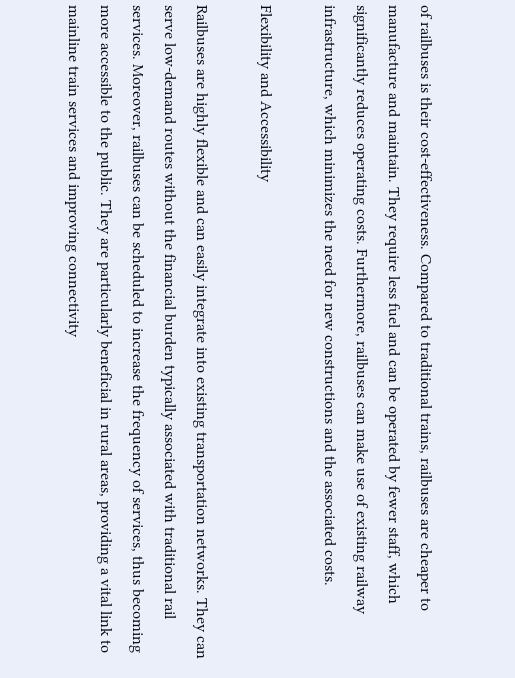of railbuses is their cost-effectiveness. Compared to traditional trains, railbuses are cheaper to manufacture and maintain. They require less fuel and can be operated by fewer staff, which significantly reduces operating costs. Furthermore, railbuses can make use of existing railway infrastructure, which minimizes the need for new constructions and the associated costs.

Flexibility and Accessibility

Railbuses are highly flexible and can easily integrate into existing transportation networks. They can serve low-demand routes without the financial burden typically associated with traditional rail services. Moreover, railbuses can be scheduled to increase the frequency of services, thus becoming more accessible to the public. They are particularly beneficial in rural areas, providing a vital link to mainline train services and improving connectivity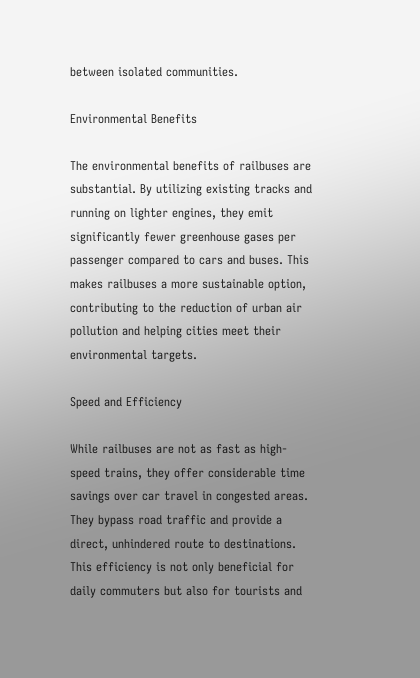between isolated communities.

Environmental Benefits

The environmental benefits of railbuses are substantial. By utilizing existing tracks and running on lighter engines, they emit significantly fewer greenhouse gases per passenger compared to cars and buses. This makes railbuses a more sustainable option, contributing to the reduction of urban air pollution and helping cities meet their environmental targets.

Speed and Efficiency

While railbuses are not as fast as high-speed trains, they offer considerable time savings over car travel in congested areas. They bypass road traffic and provide a direct, unhindered route to destinations. This efficiency is not only beneficial for daily commuters but also for tourists and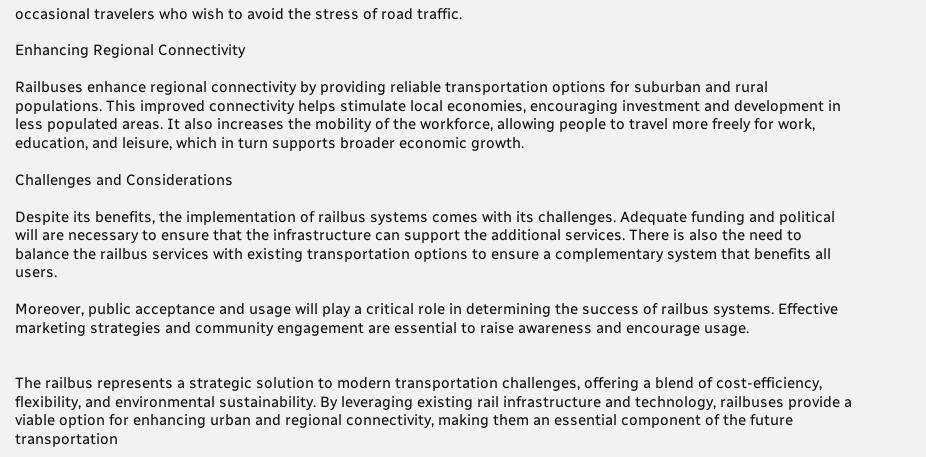occasional travelers who wish to avoid the stress of road traffic.

Enhancing Regional Connectivity

Railbuses enhance regional connectivity by providing reliable transportation options for suburban and rural populations. This improved connectivity helps stimulate local economies, encouraging investment and development in less populated areas. It also increases the mobility of the workforce, allowing people to travel more freely for work, education, and leisure, which in turn supports broader economic growth.

Challenges and Considerations

Despite its benefits, the implementation of railbus systems comes with its challenges. Adequate funding and political will are necessary to ensure that the infrastructure can support the additional services. There is also the need to balance the railbus services with existing transportation options to ensure a complementary system that benefits all users.

Moreover, public acceptance and usage will play a critical role in determining the success of railbus systems. Effective marketing strategies and community engagement are essential to raise awareness and encourage usage.


The railbus represents a strategic solution to modern transportation challenges, offering a blend of cost-efficiency, flexibility, and environmental sustainability. By leveraging existing rail infrastructure and technology, railbuses provide a viable option for enhancing urban and regional connectivity, making them an essential component of the future transportation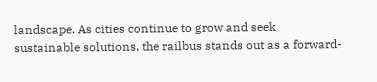landscape. As cities continue to grow and seek sustainable solutions, the railbus stands out as a forward-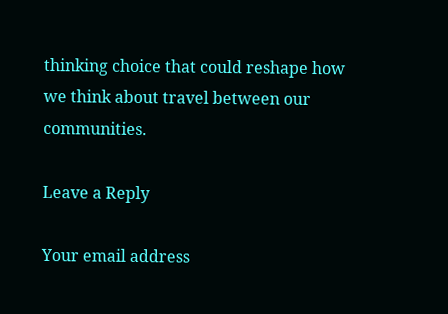thinking choice that could reshape how we think about travel between our communities.

Leave a Reply

Your email address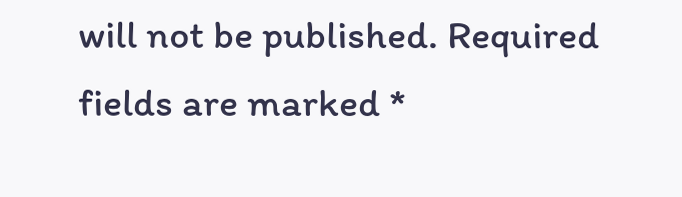will not be published. Required fields are marked *